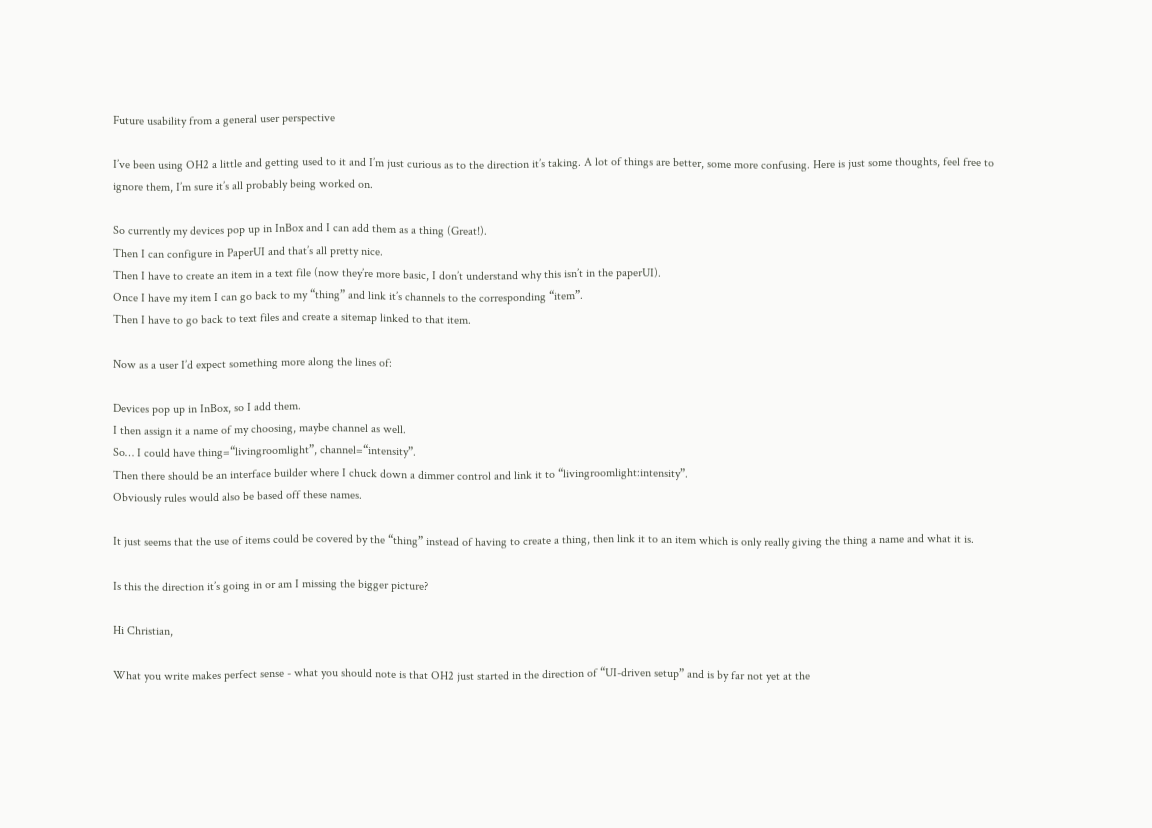Future usability from a general user perspective

I’ve been using OH2 a little and getting used to it and I’m just curious as to the direction it’s taking. A lot of things are better, some more confusing. Here is just some thoughts, feel free to ignore them, I’m sure it’s all probably being worked on.

So currently my devices pop up in InBox and I can add them as a thing (Great!).
Then I can configure in PaperUI and that’s all pretty nice.
Then I have to create an item in a text file (now they’re more basic, I don’t understand why this isn’t in the paperUI).
Once I have my item I can go back to my “thing” and link it’s channels to the corresponding “item”.
Then I have to go back to text files and create a sitemap linked to that item.

Now as a user I’d expect something more along the lines of:

Devices pop up in InBox, so I add them.
I then assign it a name of my choosing, maybe channel as well.
So… I could have thing=“livingroomlight”, channel=“intensity”.
Then there should be an interface builder where I chuck down a dimmer control and link it to “livingroomlight:intensity”.
Obviously rules would also be based off these names.

It just seems that the use of items could be covered by the “thing” instead of having to create a thing, then link it to an item which is only really giving the thing a name and what it is.

Is this the direction it’s going in or am I missing the bigger picture?

Hi Christian,

What you write makes perfect sense - what you should note is that OH2 just started in the direction of “UI-driven setup” and is by far not yet at the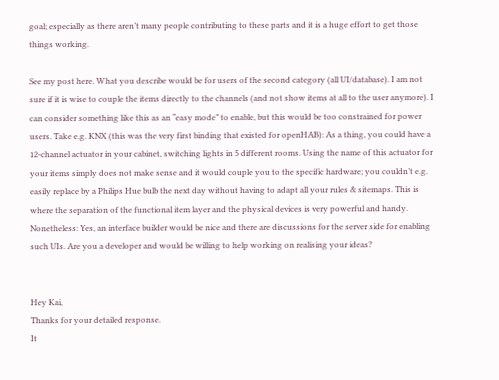goal; especially as there aren’t many people contributing to these parts and it is a huge effort to get those things working.

See my post here. What you describe would be for users of the second category (all UI/database). I am not sure if it is wise to couple the items directly to the channels (and not show items at all to the user anymore). I can consider something like this as an “easy mode” to enable, but this would be too constrained for power users. Take e.g. KNX (this was the very first binding that existed for openHAB): As a thing, you could have a 12-channel actuator in your cabinet, switching lights in 5 different rooms. Using the name of this actuator for your items simply does not make sense and it would couple you to the specific hardware; you couldn’t e.g. easily replace by a Philips Hue bulb the next day without having to adapt all your rules & sitemaps. This is where the separation of the functional item layer and the physical devices is very powerful and handy.
Nonetheless: Yes, an interface builder would be nice and there are discussions for the server side for enabling such UIs. Are you a developer and would be willing to help working on realising your ideas?


Hey Kai,
Thanks for your detailed response.
It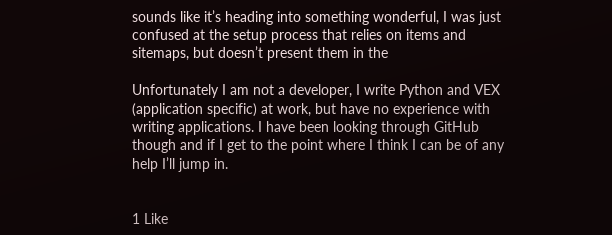sounds like it’s heading into something wonderful, I was just confused at the setup process that relies on items and sitemaps, but doesn’t present them in the

Unfortunately I am not a developer, I write Python and VEX (application specific) at work, but have no experience with writing applications. I have been looking through GitHub though and if I get to the point where I think I can be of any help I’ll jump in.


1 Like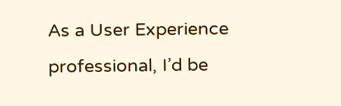As a User Experience professional, I’d be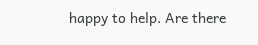happy to help. Are there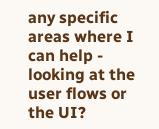any specific areas where I can help - looking at the user flows or the UI?